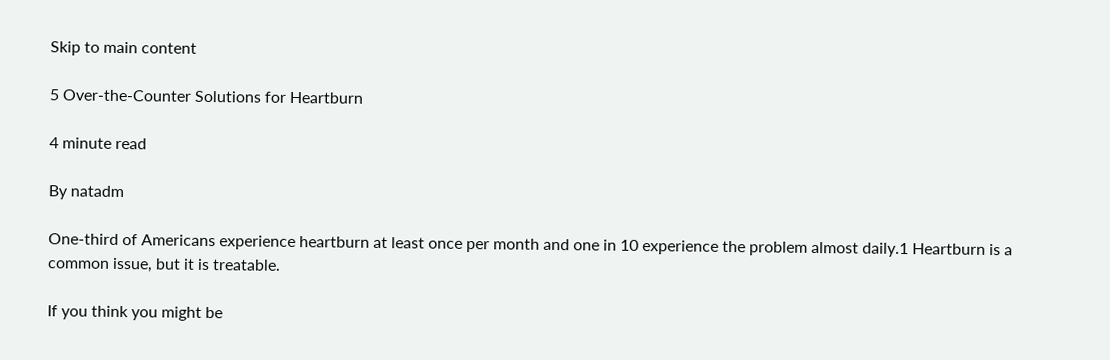Skip to main content

5 Over-the-Counter Solutions for Heartburn

4 minute read

By natadm

One-third of Americans experience heartburn at least once per month and one in 10 experience the problem almost daily.1 Heartburn is a common issue, but it is treatable.

If you think you might be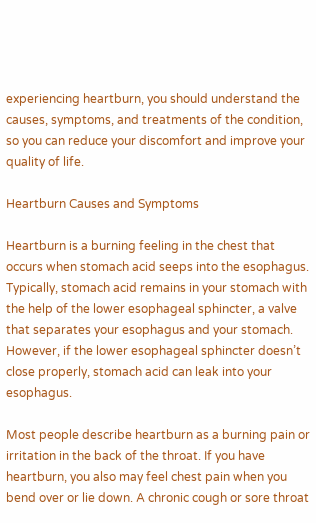experiencing heartburn, you should understand the causes, symptoms, and treatments of the condition, so you can reduce your discomfort and improve your quality of life.

Heartburn Causes and Symptoms

Heartburn is a burning feeling in the chest that occurs when stomach acid seeps into the esophagus. Typically, stomach acid remains in your stomach with the help of the lower esophageal sphincter, a valve that separates your esophagus and your stomach. However, if the lower esophageal sphincter doesn’t close properly, stomach acid can leak into your esophagus.

Most people describe heartburn as a burning pain or irritation in the back of the throat. If you have heartburn, you also may feel chest pain when you bend over or lie down. A chronic cough or sore throat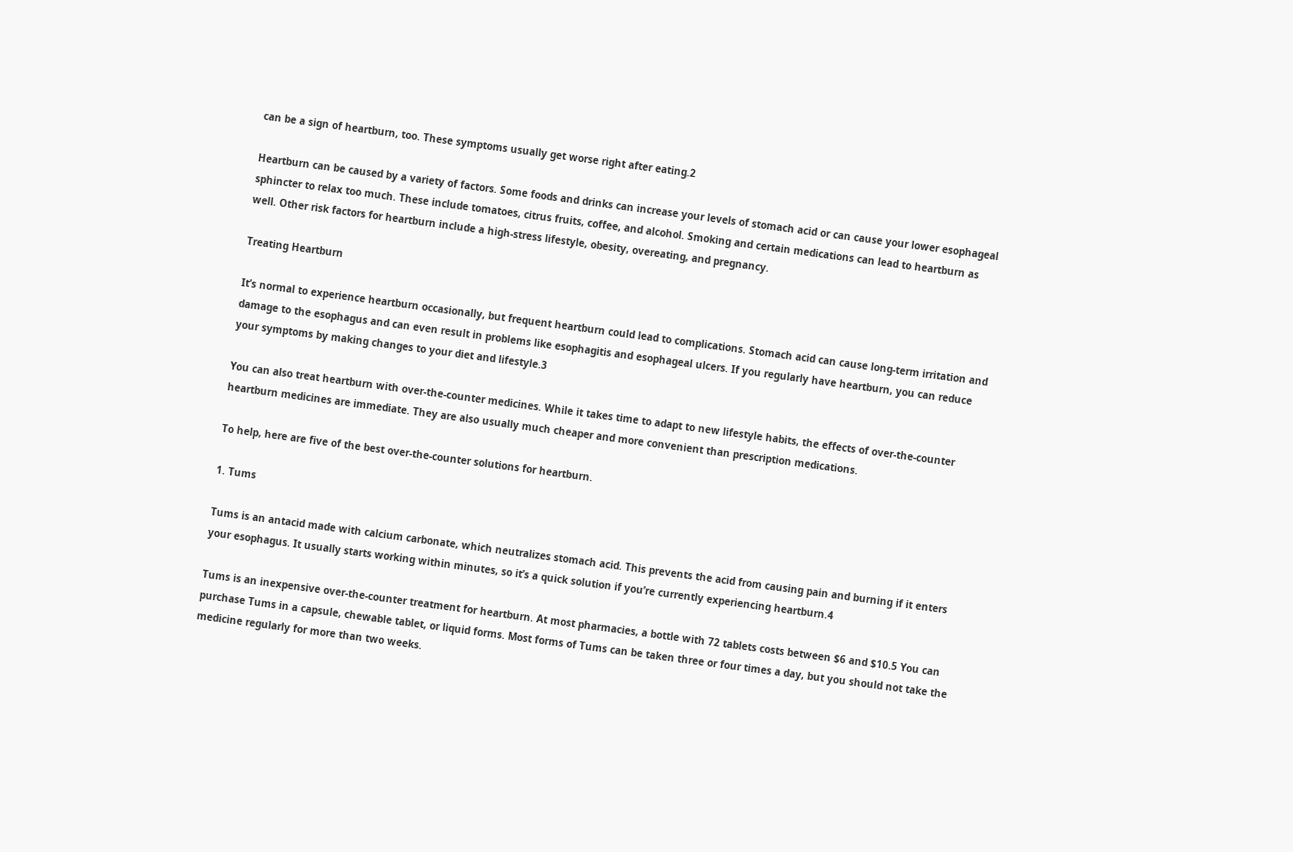can be a sign of heartburn, too. These symptoms usually get worse right after eating.2

Heartburn can be caused by a variety of factors. Some foods and drinks can increase your levels of stomach acid or can cause your lower esophageal sphincter to relax too much. These include tomatoes, citrus fruits, coffee, and alcohol. Smoking and certain medications can lead to heartburn as well. Other risk factors for heartburn include a high-stress lifestyle, obesity, overeating, and pregnancy.

Treating Heartburn

It’s normal to experience heartburn occasionally, but frequent heartburn could lead to complications. Stomach acid can cause long-term irritation and damage to the esophagus and can even result in problems like esophagitis and esophageal ulcers. If you regularly have heartburn, you can reduce your symptoms by making changes to your diet and lifestyle.3

You can also treat heartburn with over-the-counter medicines. While it takes time to adapt to new lifestyle habits, the effects of over-the-counter heartburn medicines are immediate. They are also usually much cheaper and more convenient than prescription medications.

To help, here are five of the best over-the-counter solutions for heartburn.

1. Tums

Tums is an antacid made with calcium carbonate, which neutralizes stomach acid. This prevents the acid from causing pain and burning if it enters your esophagus. It usually starts working within minutes, so it’s a quick solution if you’re currently experiencing heartburn.4

Tums is an inexpensive over-the-counter treatment for heartburn. At most pharmacies, a bottle with 72 tablets costs between $6 and $10.5 You can purchase Tums in a capsule, chewable tablet, or liquid forms. Most forms of Tums can be taken three or four times a day, but you should not take the medicine regularly for more than two weeks.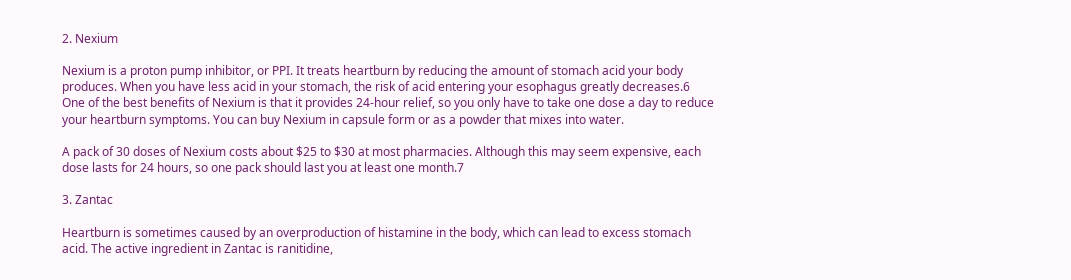2. Nexium

Nexium is a proton pump inhibitor, or PPI. It treats heartburn by reducing the amount of stomach acid your body produces. When you have less acid in your stomach, the risk of acid entering your esophagus greatly decreases.6 One of the best benefits of Nexium is that it provides 24-hour relief, so you only have to take one dose a day to reduce your heartburn symptoms. You can buy Nexium in capsule form or as a powder that mixes into water.

A pack of 30 doses of Nexium costs about $25 to $30 at most pharmacies. Although this may seem expensive, each dose lasts for 24 hours, so one pack should last you at least one month.7

3. Zantac

Heartburn is sometimes caused by an overproduction of histamine in the body, which can lead to excess stomach acid. The active ingredient in Zantac is ranitidine,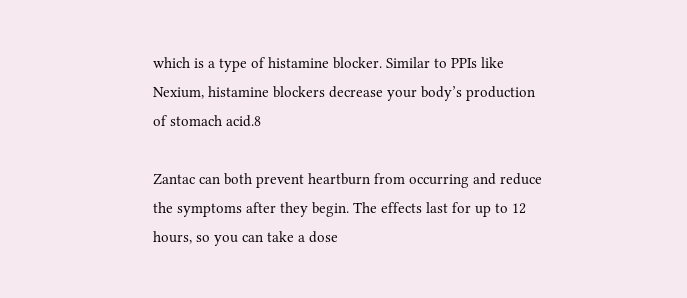which is a type of histamine blocker. Similar to PPIs like Nexium, histamine blockers decrease your body’s production of stomach acid.8

Zantac can both prevent heartburn from occurring and reduce the symptoms after they begin. The effects last for up to 12 hours, so you can take a dose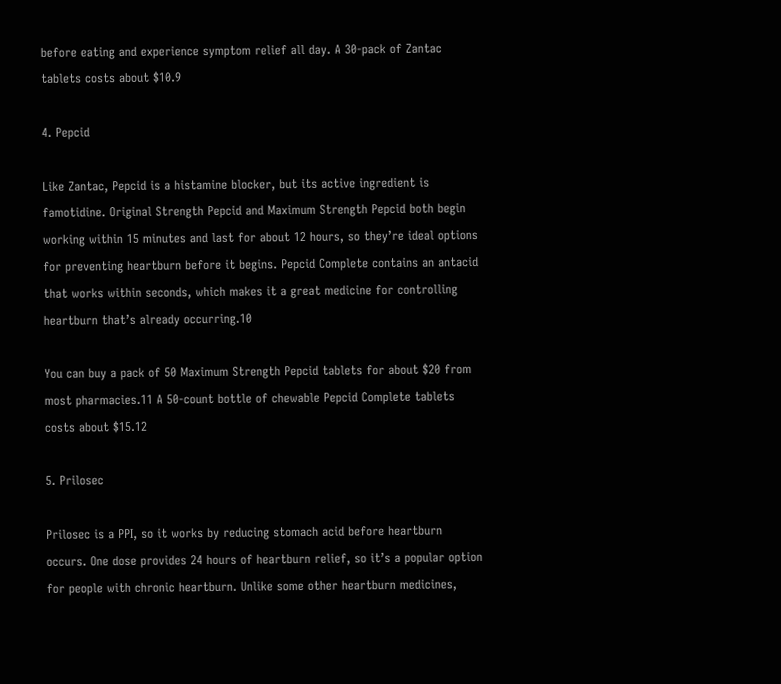before eating and experience symptom relief all day. A 30-pack of Zantac tablets costs about $10.9

4. Pepcid

Like Zantac, Pepcid is a histamine blocker, but its active ingredient is famotidine. Original Strength Pepcid and Maximum Strength Pepcid both begin working within 15 minutes and last for about 12 hours, so they’re ideal options for preventing heartburn before it begins. Pepcid Complete contains an antacid that works within seconds, which makes it a great medicine for controlling heartburn that’s already occurring.10

You can buy a pack of 50 Maximum Strength Pepcid tablets for about $20 from most pharmacies.11 A 50-count bottle of chewable Pepcid Complete tablets costs about $15.12

5. Prilosec

Prilosec is a PPI, so it works by reducing stomach acid before heartburn occurs. One dose provides 24 hours of heartburn relief, so it’s a popular option for people with chronic heartburn. Unlike some other heartburn medicines,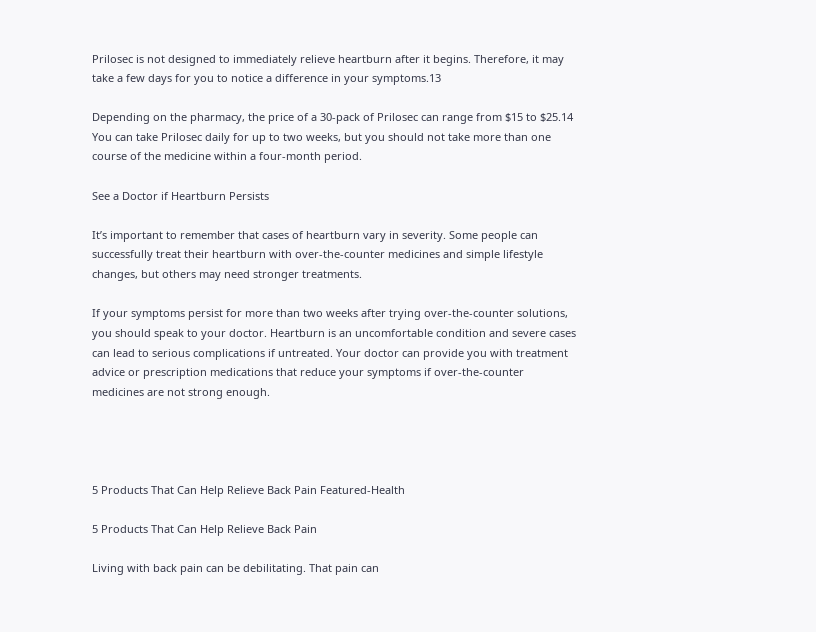Prilosec is not designed to immediately relieve heartburn after it begins. Therefore, it may take a few days for you to notice a difference in your symptoms.13

Depending on the pharmacy, the price of a 30-pack of Prilosec can range from $15 to $25.14 You can take Prilosec daily for up to two weeks, but you should not take more than one course of the medicine within a four-month period.

See a Doctor if Heartburn Persists

It’s important to remember that cases of heartburn vary in severity. Some people can successfully treat their heartburn with over-the-counter medicines and simple lifestyle changes, but others may need stronger treatments.

If your symptoms persist for more than two weeks after trying over-the-counter solutions, you should speak to your doctor. Heartburn is an uncomfortable condition and severe cases can lead to serious complications if untreated. Your doctor can provide you with treatment advice or prescription medications that reduce your symptoms if over-the-counter medicines are not strong enough.




5 Products That Can Help Relieve Back Pain Featured-Health

5 Products That Can Help Relieve Back Pain

Living with back pain can be debilitating. That pain can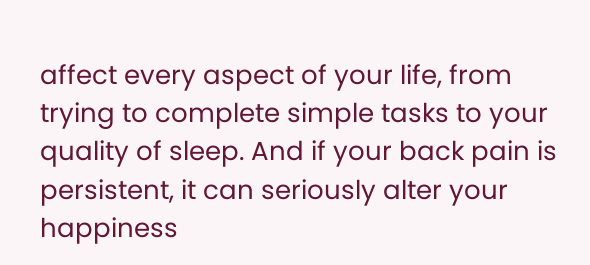affect every aspect of your life, from trying to complete simple tasks to your quality of sleep. And if your back pain is persistent, it can seriously alter your happiness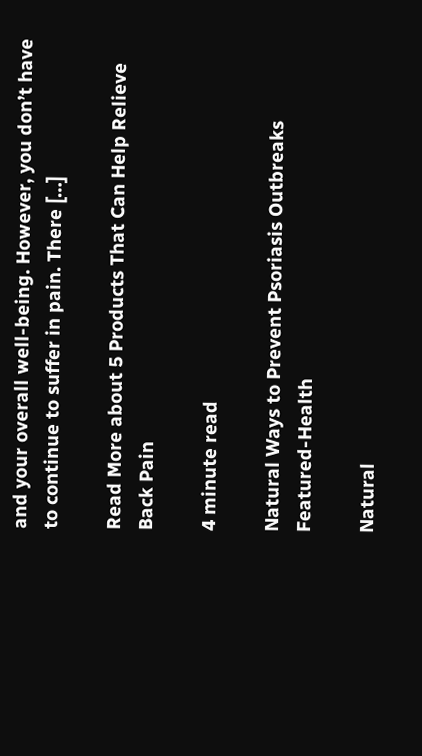and your overall well-being. However, you don’t have to continue to suffer in pain. There […]

Read More about 5 Products That Can Help Relieve Back Pain

4 minute read

Natural Ways to Prevent Psoriasis Outbreaks Featured-Health

Natural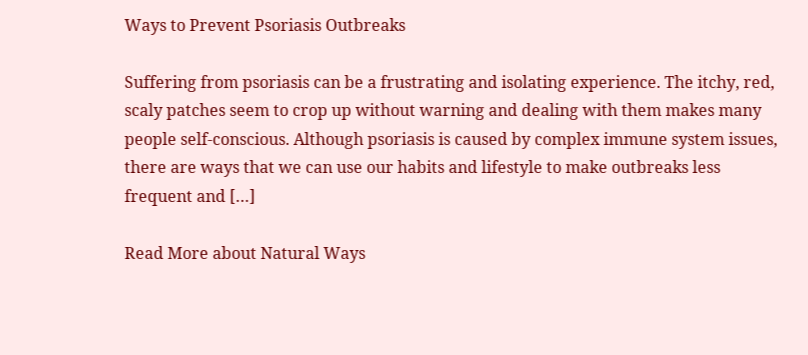Ways to Prevent Psoriasis Outbreaks

Suffering from psoriasis can be a frustrating and isolating experience. The itchy, red, scaly patches seem to crop up without warning and dealing with them makes many people self-conscious. Although psoriasis is caused by complex immune system issues, there are ways that we can use our habits and lifestyle to make outbreaks less frequent and […]

Read More about Natural Ways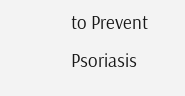to Prevent Psoriasis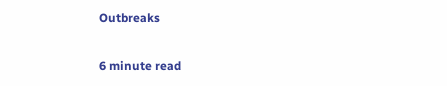Outbreaks

6 minute read